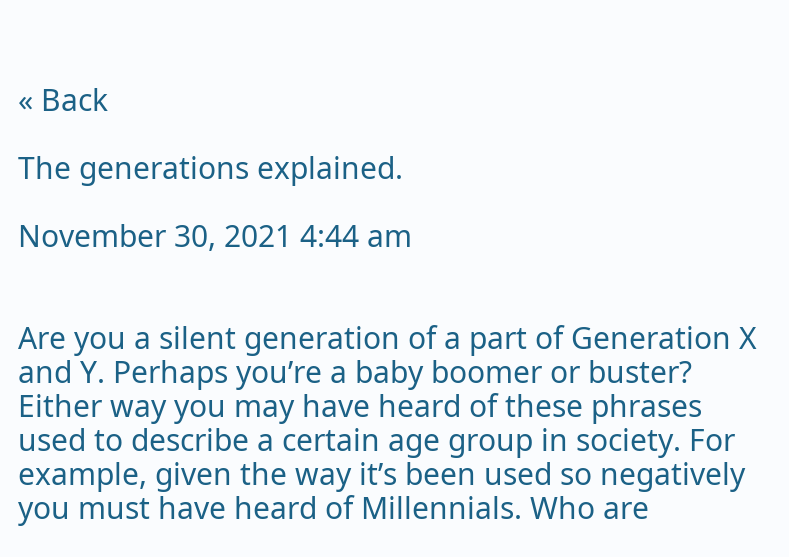« Back

The generations explained.

November 30, 2021 4:44 am


Are you a silent generation of a part of Generation X and Y. Perhaps you’re a baby boomer or buster?  Either way you may have heard of these phrases used to describe a certain age group in society. For example, given the way it’s been used so negatively you must have heard of Millennials. Who are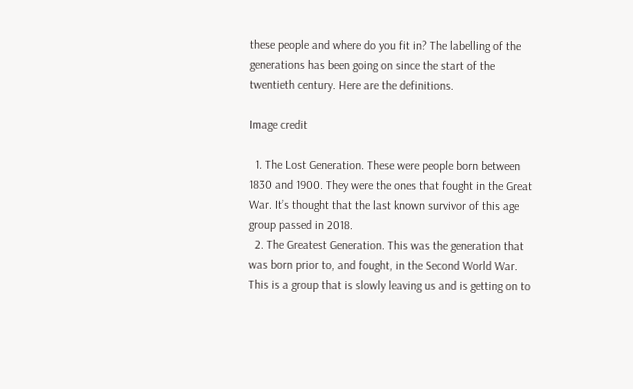these people and where do you fit in? The labelling of the generations has been going on since the start of the twentieth century. Here are the definitions.

Image credit

  1. The Lost Generation. These were people born between 1830 and 1900. They were the ones that fought in the Great War. It’s thought that the last known survivor of this age group passed in 2018.
  2. The Greatest Generation. This was the generation that was born prior to, and fought, in the Second World War. This is a group that is slowly leaving us and is getting on to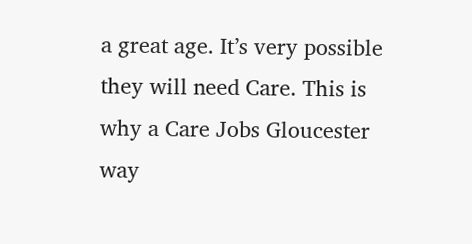a great age. It’s very possible they will need Care. This is why a Care Jobs Gloucester way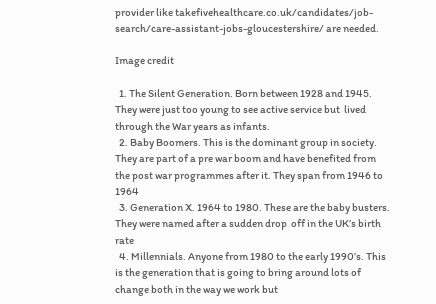provider like takefivehealthcare.co.uk/candidates/job-search/care-assistant-jobs-gloucestershire/ are needed.

Image credit

  1. The Silent Generation. Born between 1928 and 1945. They were just too young to see active service but  lived through the War years as infants.
  2. Baby Boomers. This is the dominant group in society. They are part of a pre war boom and have benefited from the post war programmes after it. They span from 1946 to 1964
  3. Generation X. 1964 to 1980. These are the baby busters. They were named after a sudden drop  off in the UK’s birth rate
  4. Millennials. Anyone from 1980 to the early 1990’s. This is the generation that is going to bring around lots of change both in the way we work but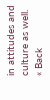in attitudes and culture as well.
« Back